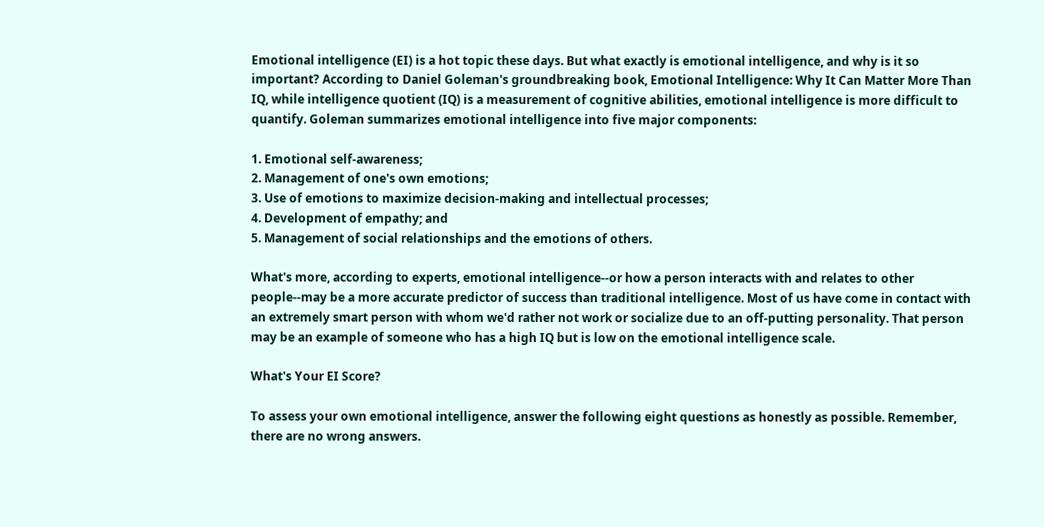Emotional intelligence (EI) is a hot topic these days. But what exactly is emotional intelligence, and why is it so important? According to Daniel Goleman's groundbreaking book, Emotional Intelligence: Why It Can Matter More Than IQ, while intelligence quotient (IQ) is a measurement of cognitive abilities, emotional intelligence is more difficult to quantify. Goleman summarizes emotional intelligence into five major components:

1. Emotional self-awareness;
2. Management of one's own emotions;
3. Use of emotions to maximize decision-making and intellectual processes;
4. Development of empathy; and
5. Management of social relationships and the emotions of others.

What's more, according to experts, emotional intelligence--or how a person interacts with and relates to other people--may be a more accurate predictor of success than traditional intelligence. Most of us have come in contact with an extremely smart person with whom we'd rather not work or socialize due to an off-putting personality. That person may be an example of someone who has a high IQ but is low on the emotional intelligence scale.

What's Your EI Score?

To assess your own emotional intelligence, answer the following eight questions as honestly as possible. Remember, there are no wrong answers.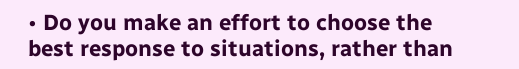• Do you make an effort to choose the best response to situations, rather than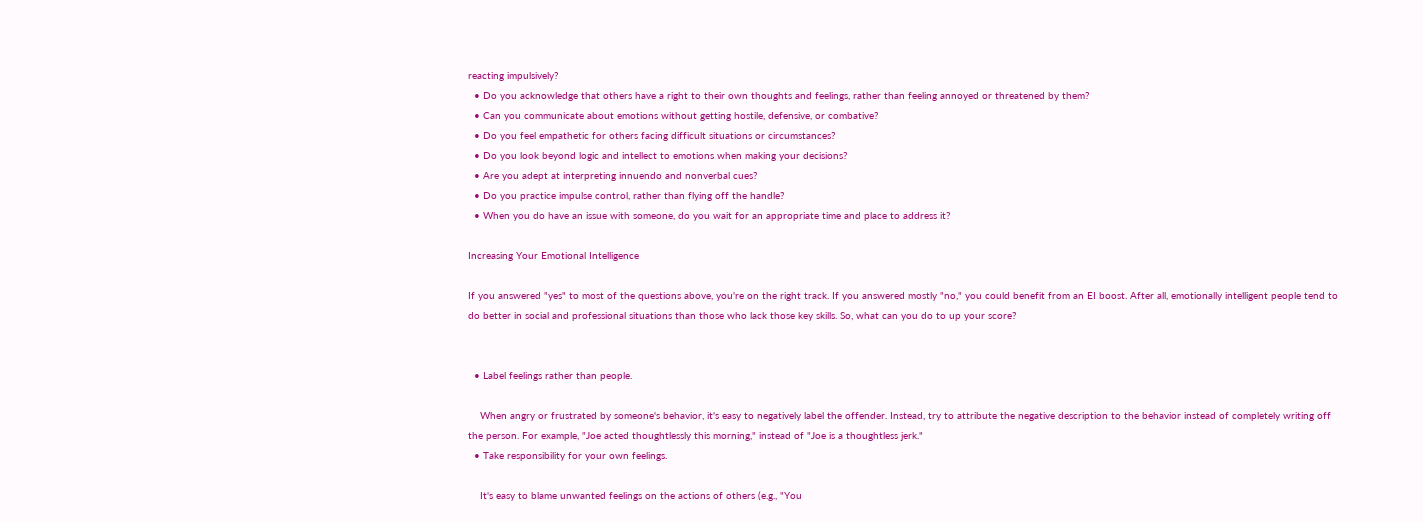reacting impulsively?
  • Do you acknowledge that others have a right to their own thoughts and feelings, rather than feeling annoyed or threatened by them?
  • Can you communicate about emotions without getting hostile, defensive, or combative?
  • Do you feel empathetic for others facing difficult situations or circumstances?
  • Do you look beyond logic and intellect to emotions when making your decisions?
  • Are you adept at interpreting innuendo and nonverbal cues?
  • Do you practice impulse control, rather than flying off the handle?
  • When you do have an issue with someone, do you wait for an appropriate time and place to address it?

Increasing Your Emotional Intelligence

If you answered "yes" to most of the questions above, you're on the right track. If you answered mostly "no," you could benefit from an EI boost. After all, emotionally intelligent people tend to do better in social and professional situations than those who lack those key skills. So, what can you do to up your score?


  • Label feelings rather than people.

    When angry or frustrated by someone's behavior, it's easy to negatively label the offender. Instead, try to attribute the negative description to the behavior instead of completely writing off the person. For example, "Joe acted thoughtlessly this morning," instead of "Joe is a thoughtless jerk."
  • Take responsibility for your own feelings.

    It's easy to blame unwanted feelings on the actions of others (e.g., "You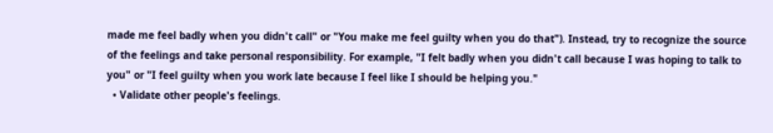made me feel badly when you didn't call" or "You make me feel guilty when you do that"). Instead, try to recognize the source of the feelings and take personal responsibility. For example, "I felt badly when you didn't call because I was hoping to talk to you" or "I feel guilty when you work late because I feel like I should be helping you."
  • Validate other people's feelings.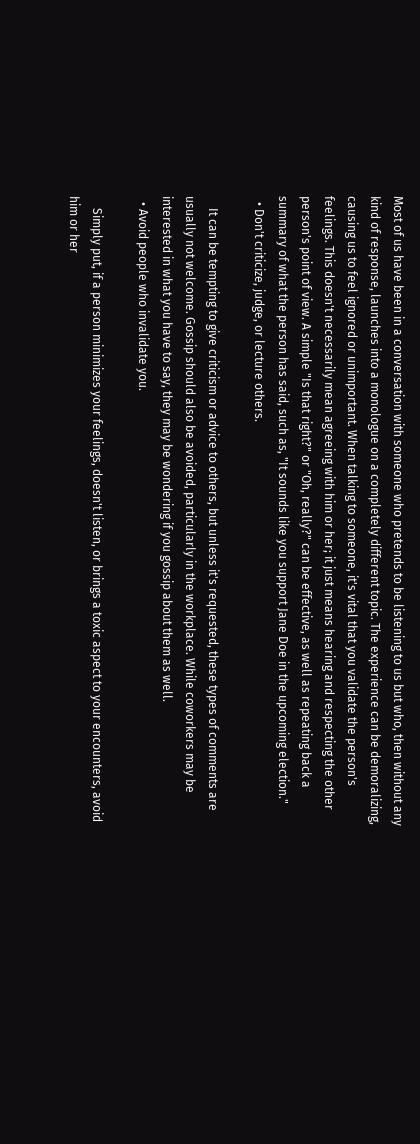Most of us have been in a conversation with someone who pretends to be listening to us but who, then without any kind of response, launches into a monologue on a completely different topic. The experience can be demoralizing, causing us to feel ignored or unimportant. When talking to someone, it's vital that you validate the person's feelings. This doesn't necessarily mean agreeing with him or her; it just means hearing and respecting the other person's point of view. A simple "Is that right?" or "Oh, really?" can be effective, as well as repeating back a summary of what the person has said, such as, "It sounds like you support Jane Doe in the upcoming election."
  • Don't criticize, judge, or lecture others.

    It can be tempting to give criticism or advice to others, but unless it's requested, these types of comments are usually not welcome. Gossip should also be avoided, particularly in the workplace. While coworkers may be interested in what you have to say, they may be wondering if you gossip about them as well.
  • Avoid people who invalidate you.

    Simply put, if a person minimizes your feelings, doesn't listen, or brings a toxic aspect to your encounters, avoid him or her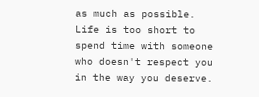as much as possible. Life is too short to spend time with someone who doesn't respect you in the way you deserve.